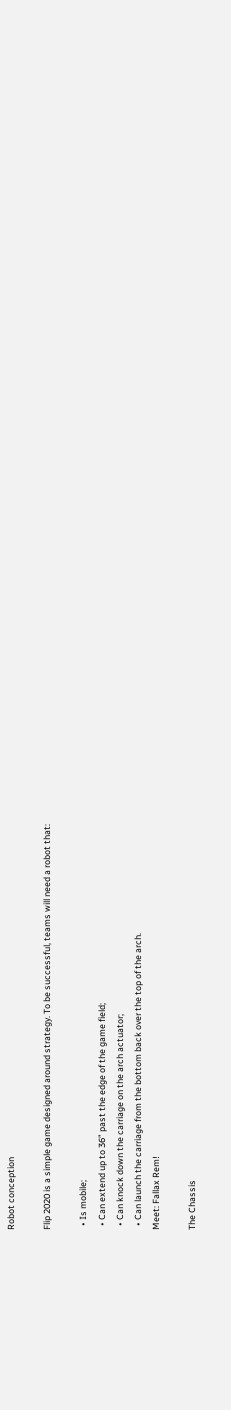Robot conception

Flip 2020 is a simple game designed around strategy. To be successful, teams will need a robot that:

  • Is mobile;
  • Can extend up to 36” past the edge of the game field;
  • Can knock down the carriage on the arch actuator;
  • Can launch the carriage from the bottom back over the top of the arch.
Meet: Fallax Rem!

The Chassis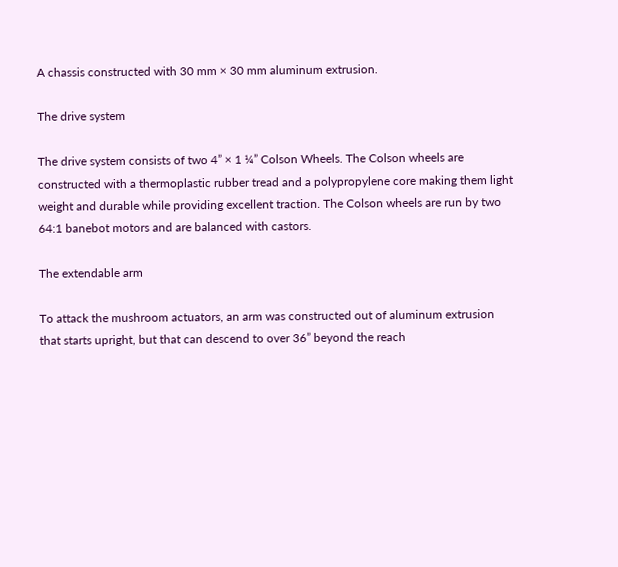A chassis constructed with 30 mm × 30 mm aluminum extrusion.

The drive system

The drive system consists of two 4” × 1 ¼” Colson Wheels. The Colson wheels are constructed with a thermoplastic rubber tread and a polypropylene core making them light weight and durable while providing excellent traction. The Colson wheels are run by two 64:1 banebot motors and are balanced with castors.

The extendable arm

To attack the mushroom actuators, an arm was constructed out of aluminum extrusion that starts upright, but that can descend to over 36” beyond the reach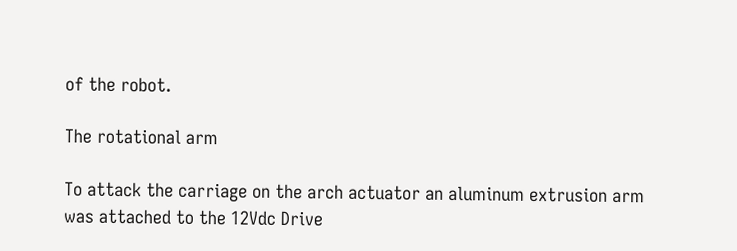of the robot.

The rotational arm

To attack the carriage on the arch actuator an aluminum extrusion arm was attached to the 12Vdc Drive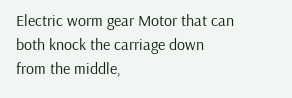Electric worm gear Motor that can both knock the carriage down from the middle,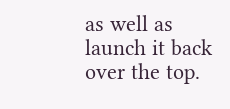as well as launch it back over the top.